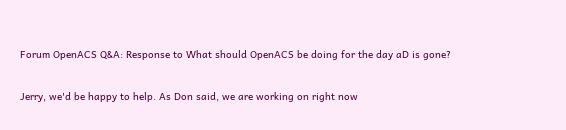Forum OpenACS Q&A: Response to What should OpenACS be doing for the day aD is gone?

Jerry, we'd be happy to help. As Don said, we are working on right now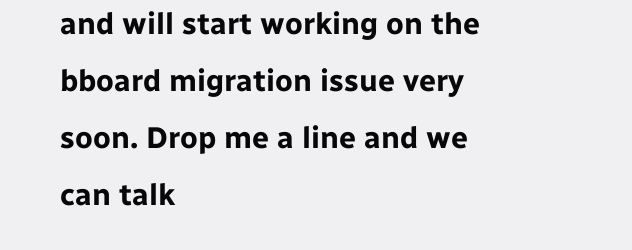and will start working on the bboard migration issue very soon. Drop me a line and we can talk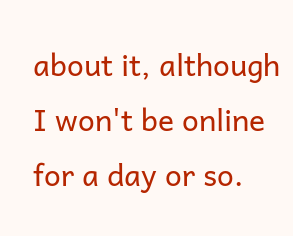about it, although I won't be online for a day or so.